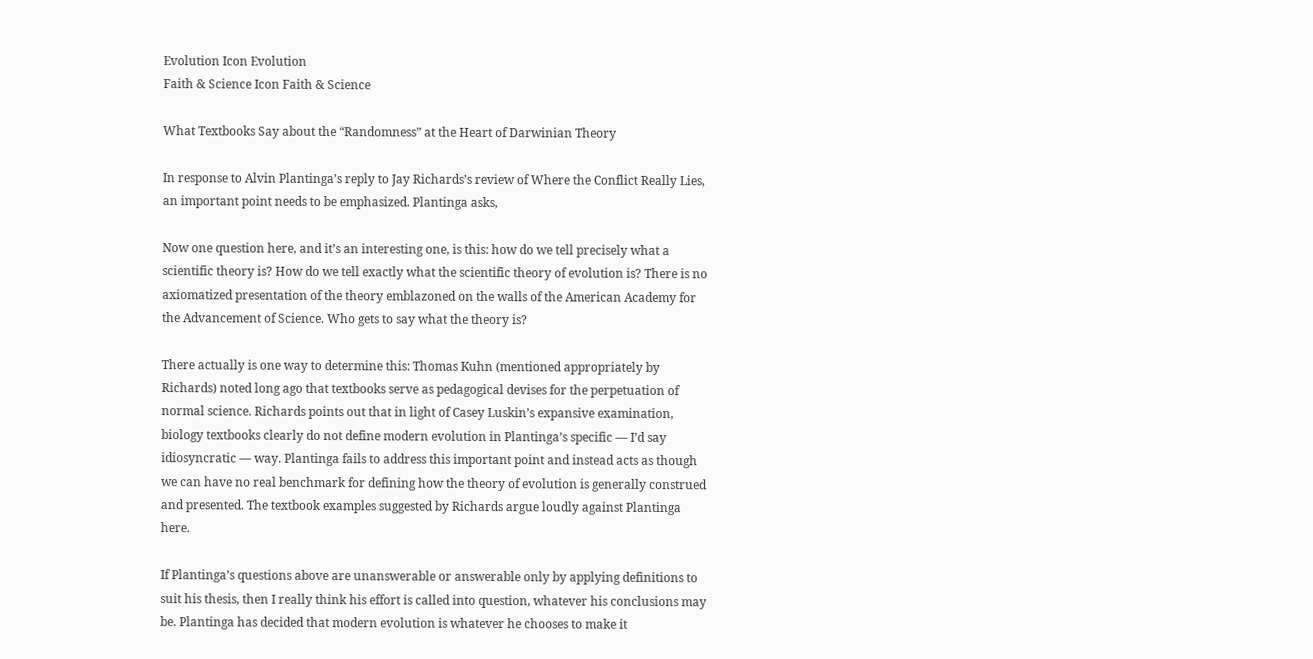Evolution Icon Evolution
Faith & Science Icon Faith & Science

What Textbooks Say about the “Randomness” at the Heart of Darwinian Theory

In response to Alvin Plantinga’s reply to Jay Richards’s review of Where the Conflict Really Lies, an important point needs to be emphasized. Plantinga asks,

Now one question here, and it’s an interesting one, is this: how do we tell precisely what a scientific theory is? How do we tell exactly what the scientific theory of evolution is? There is no axiomatized presentation of the theory emblazoned on the walls of the American Academy for the Advancement of Science. Who gets to say what the theory is?

There actually is one way to determine this: Thomas Kuhn (mentioned appropriately by Richards) noted long ago that textbooks serve as pedagogical devises for the perpetuation of normal science. Richards points out that in light of Casey Luskin’s expansive examination, biology textbooks clearly do not define modern evolution in Plantinga’s specific — I’d say idiosyncratic — way. Plantinga fails to address this important point and instead acts as though we can have no real benchmark for defining how the theory of evolution is generally construed and presented. The textbook examples suggested by Richards argue loudly against Plantinga here.

If Plantinga’s questions above are unanswerable or answerable only by applying definitions to suit his thesis, then I really think his effort is called into question, whatever his conclusions may be. Plantinga has decided that modern evolution is whatever he chooses to make it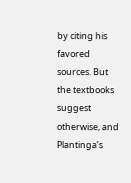by citing his favored sources. But the textbooks suggest otherwise, and Plantinga’s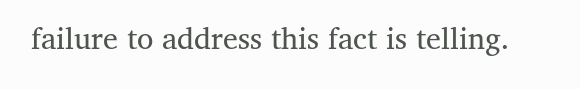failure to address this fact is telling.